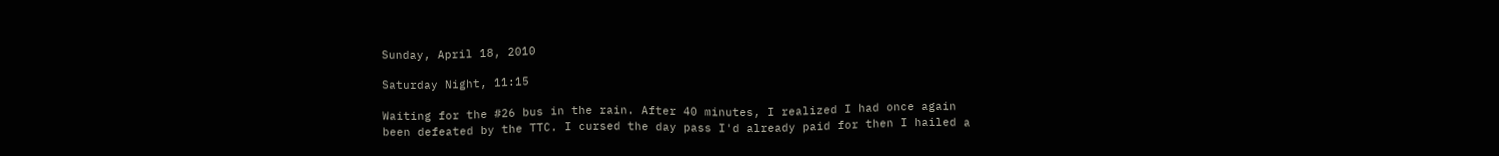Sunday, April 18, 2010

Saturday Night, 11:15

Waiting for the #26 bus in the rain. After 40 minutes, I realized I had once again been defeated by the TTC. I cursed the day pass I'd already paid for then I hailed a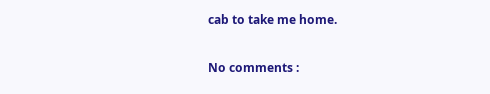cab to take me home.

No comments :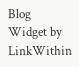Blog Widget by LinkWithin